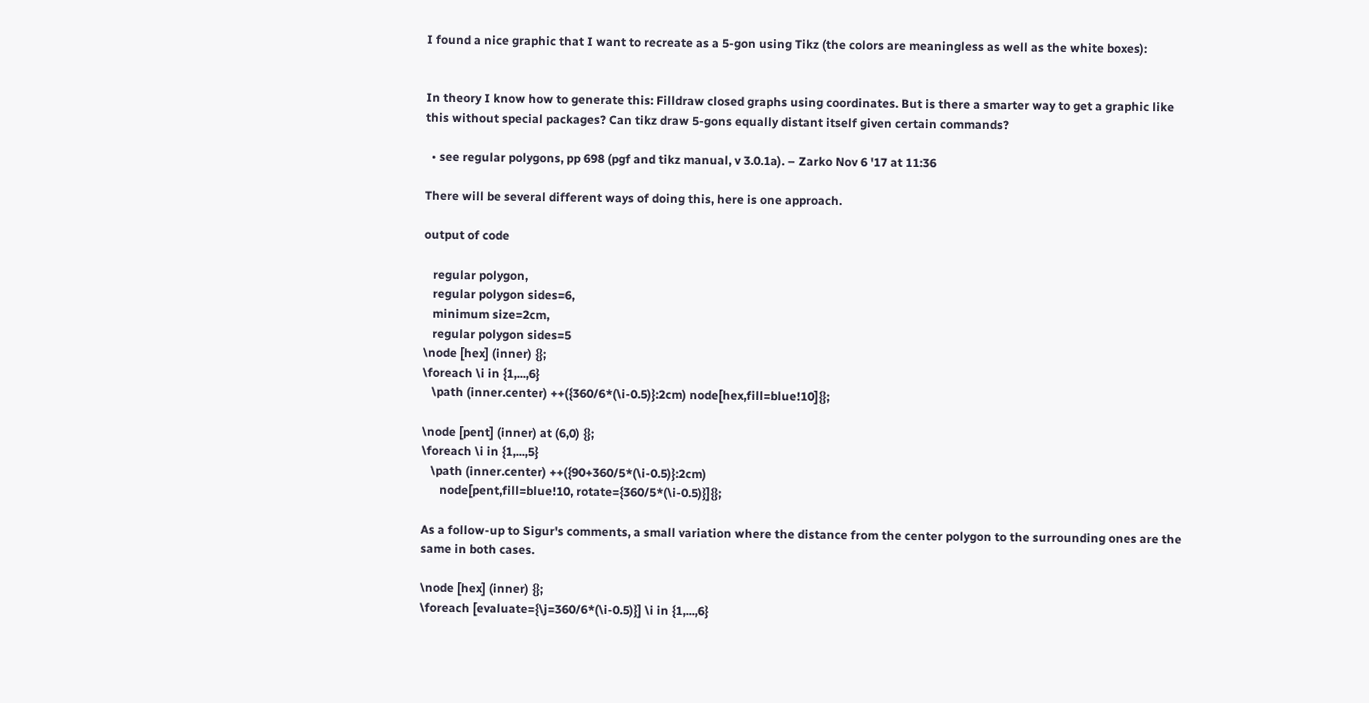I found a nice graphic that I want to recreate as a 5-gon using Tikz (the colors are meaningless as well as the white boxes):


In theory I know how to generate this: Filldraw closed graphs using coordinates. But is there a smarter way to get a graphic like this without special packages? Can tikz draw 5-gons equally distant itself given certain commands?

  • see regular polygons, pp 698 (pgf and tikz manual, v 3.0.1a). – Zarko Nov 6 '17 at 11:36

There will be several different ways of doing this, here is one approach.

output of code

   regular polygon,
   regular polygon sides=6,
   minimum size=2cm,
   regular polygon sides=5
\node [hex] (inner) {};
\foreach \i in {1,...,6}
   \path (inner.center) ++({360/6*(\i-0.5)}:2cm) node[hex,fill=blue!10]{};

\node [pent] (inner) at (6,0) {};
\foreach \i in {1,...,5}
   \path (inner.center) ++({90+360/5*(\i-0.5)}:2cm)
      node[pent,fill=blue!10, rotate={360/5*(\i-0.5)}]{};

As a follow-up to Sigur's comments, a small variation where the distance from the center polygon to the surrounding ones are the same in both cases.

\node [hex] (inner) {};
\foreach [evaluate={\j=360/6*(\i-0.5)}] \i in {1,...,6}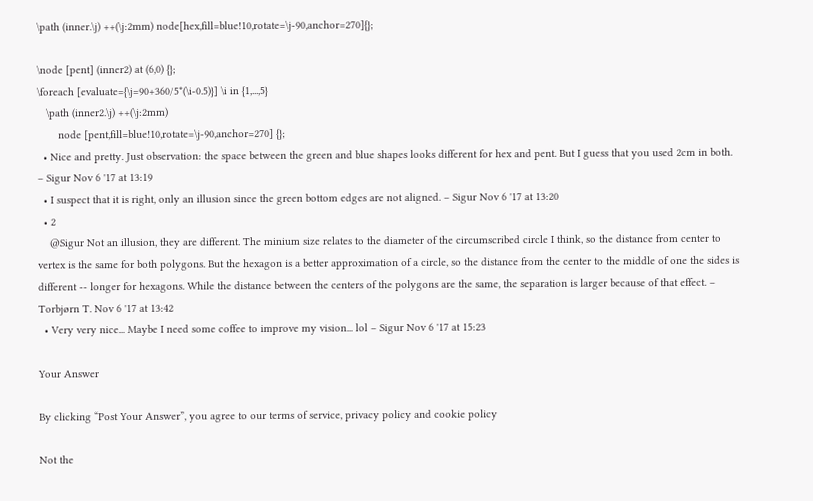\path (inner.\j) ++(\j:2mm) node[hex,fill=blue!10,rotate=\j-90,anchor=270]{};

\node [pent] (inner2) at (6,0) {};
\foreach [evaluate={\j=90+360/5*(\i-0.5)}] \i in {1,...,5}
   \path (inner2.\j) ++(\j:2mm)
       node [pent,fill=blue!10,rotate=\j-90,anchor=270] {};
  • Nice and pretty. Just observation: the space between the green and blue shapes looks different for hex and pent. But I guess that you used 2cm in both. – Sigur Nov 6 '17 at 13:19
  • I suspect that it is right, only an illusion since the green bottom edges are not aligned. – Sigur Nov 6 '17 at 13:20
  • 2
    @Sigur Not an illusion, they are different. The minium size relates to the diameter of the circumscribed circle I think, so the distance from center to vertex is the same for both polygons. But the hexagon is a better approximation of a circle, so the distance from the center to the middle of one the sides is different -- longer for hexagons. While the distance between the centers of the polygons are the same, the separation is larger because of that effect. – Torbjørn T. Nov 6 '17 at 13:42
  • Very very nice... Maybe I need some coffee to improve my vision... lol – Sigur Nov 6 '17 at 15:23

Your Answer

By clicking “Post Your Answer”, you agree to our terms of service, privacy policy and cookie policy

Not the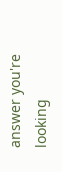answer you're looking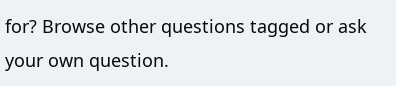for? Browse other questions tagged or ask your own question.